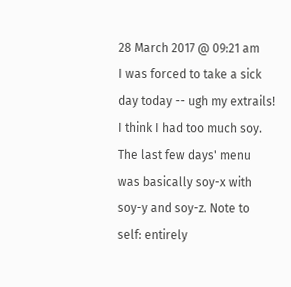28 March 2017 @ 09:21 am
I was forced to take a sick day today -- ugh my extrails! I think I had too much soy. The last few days' menu was basically soy-x with soy-y and soy-z. Note to self: entirely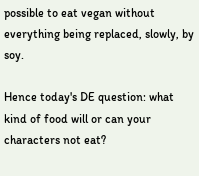possible to eat vegan without everything being replaced, slowly, by soy.

Hence today's DE question: what kind of food will or can your characters not eat?